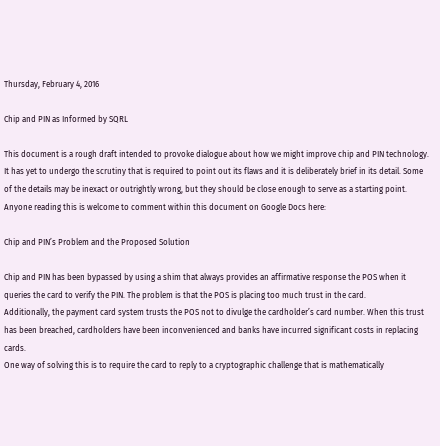Thursday, February 4, 2016

Chip and PIN as Informed by SQRL

This document is a rough draft intended to provoke dialogue about how we might improve chip and PIN technology. It has yet to undergo the scrutiny that is required to point out its flaws and it is deliberately brief in its detail. Some of the details may be inexact or outrightly wrong, but they should be close enough to serve as a starting point. Anyone reading this is welcome to comment within this document on Google Docs here:

Chip and PIN’s Problem and the Proposed Solution

Chip and PIN has been bypassed by using a shim that always provides an affirmative response the POS when it queries the card to verify the PIN. The problem is that the POS is placing too much trust in the card.
Additionally, the payment card system trusts the POS not to divulge the cardholder’s card number. When this trust has been breached, cardholders have been inconvenienced and banks have incurred significant costs in replacing cards.
One way of solving this is to require the card to reply to a cryptographic challenge that is mathematically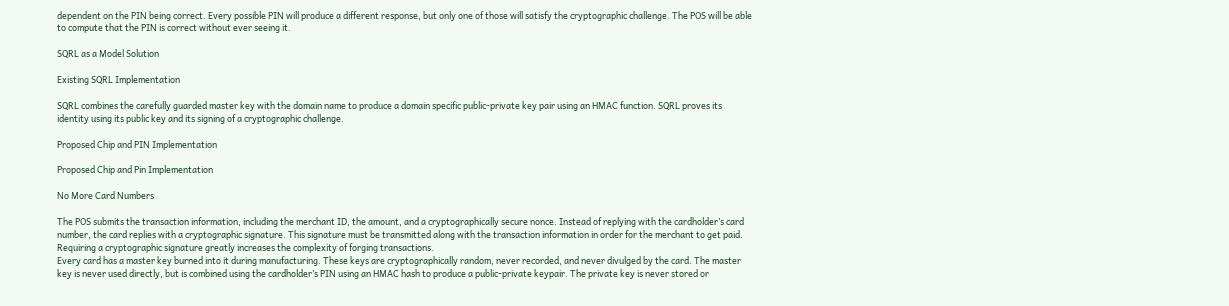dependent on the PIN being correct. Every possible PIN will produce a different response, but only one of those will satisfy the cryptographic challenge. The POS will be able to compute that the PIN is correct without ever seeing it.

SQRL as a Model Solution

Existing SQRL Implementation

SQRL combines the carefully guarded master key with the domain name to produce a domain specific public-private key pair using an HMAC function. SQRL proves its identity using its public key and its signing of a cryptographic challenge.

Proposed Chip and PIN Implementation

Proposed Chip and Pin Implementation

No More Card Numbers

The POS submits the transaction information, including the merchant ID, the amount, and a cryptographically secure nonce. Instead of replying with the cardholder’s card number, the card replies with a cryptographic signature. This signature must be transmitted along with the transaction information in order for the merchant to get paid. Requiring a cryptographic signature greatly increases the complexity of forging transactions.
Every card has a master key burned into it during manufacturing. These keys are cryptographically random, never recorded, and never divulged by the card. The master key is never used directly, but is combined using the cardholder’s PIN using an HMAC hash to produce a public-private keypair. The private key is never stored or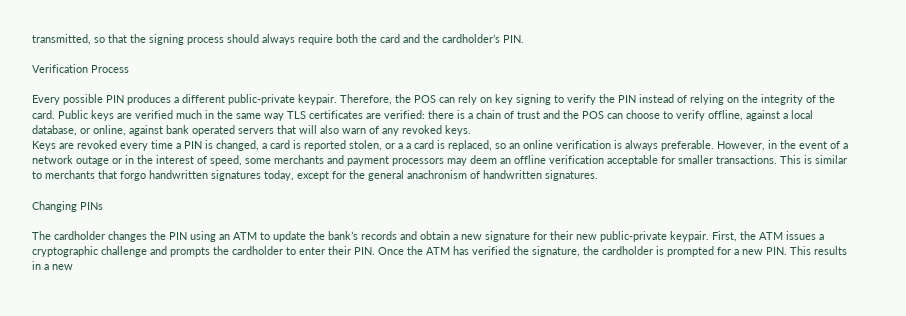transmitted, so that the signing process should always require both the card and the cardholder’s PIN.

Verification Process

Every possible PIN produces a different public-private keypair. Therefore, the POS can rely on key signing to verify the PIN instead of relying on the integrity of the card. Public keys are verified much in the same way TLS certificates are verified: there is a chain of trust and the POS can choose to verify offline, against a local database, or online, against bank operated servers that will also warn of any revoked keys.
Keys are revoked every time a PIN is changed, a card is reported stolen, or a a card is replaced, so an online verification is always preferable. However, in the event of a network outage or in the interest of speed, some merchants and payment processors may deem an offline verification acceptable for smaller transactions. This is similar to merchants that forgo handwritten signatures today, except for the general anachronism of handwritten signatures.

Changing PINs

The cardholder changes the PIN using an ATM to update the bank’s records and obtain a new signature for their new public-private keypair. First, the ATM issues a cryptographic challenge and prompts the cardholder to enter their PIN. Once the ATM has verified the signature, the cardholder is prompted for a new PIN. This results in a new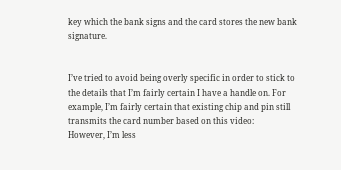key which the bank signs and the card stores the new bank signature.


I’ve tried to avoid being overly specific in order to stick to the details that I’m fairly certain I have a handle on. For example, I’m fairly certain that existing chip and pin still transmits the card number based on this video:
However, I’m less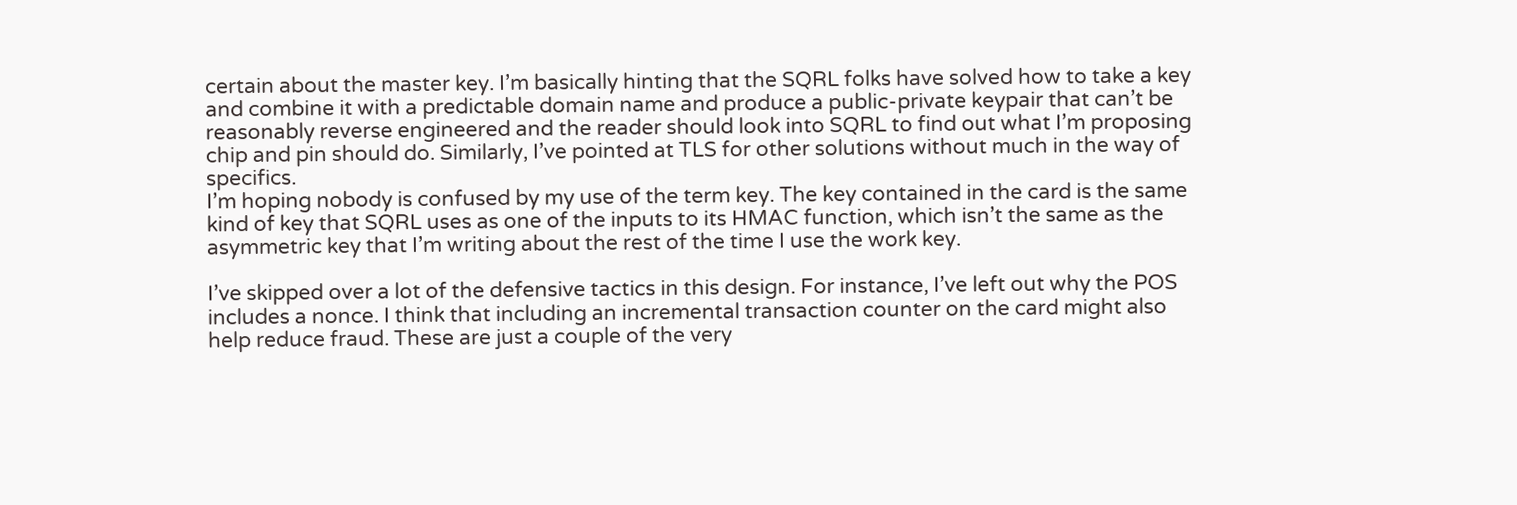certain about the master key. I’m basically hinting that the SQRL folks have solved how to take a key and combine it with a predictable domain name and produce a public-private keypair that can’t be reasonably reverse engineered and the reader should look into SQRL to find out what I’m proposing chip and pin should do. Similarly, I’ve pointed at TLS for other solutions without much in the way of specifics.
I’m hoping nobody is confused by my use of the term key. The key contained in the card is the same kind of key that SQRL uses as one of the inputs to its HMAC function, which isn’t the same as the asymmetric key that I’m writing about the rest of the time I use the work key.

I’ve skipped over a lot of the defensive tactics in this design. For instance, I’ve left out why the POS includes a nonce. I think that including an incremental transaction counter on the card might also help reduce fraud. These are just a couple of the very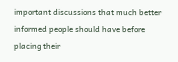important discussions that much better informed people should have before placing their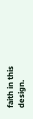faith in this design.